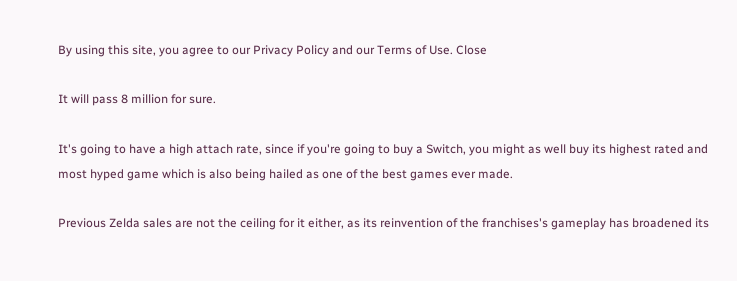By using this site, you agree to our Privacy Policy and our Terms of Use. Close

It will pass 8 million for sure.

It's going to have a high attach rate, since if you're going to buy a Switch, you might as well buy its highest rated and most hyped game which is also being hailed as one of the best games ever made.

Previous Zelda sales are not the ceiling for it either, as its reinvention of the franchises's gameplay has broadened its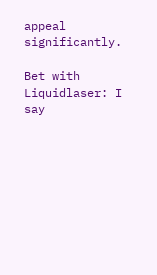appeal significantly.

Bet with Liquidlaser: I say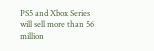PS5 and Xbox Series will sell more than 56 million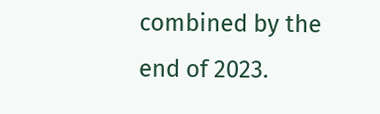combined by the end of 2023.